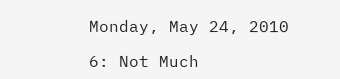Monday, May 24, 2010

6: Not Much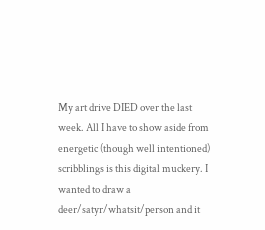My art drive DIED over the last week. All I have to show aside from energetic (though well intentioned) scribblings is this digital muckery. I wanted to draw a deer/satyr/whatsit/person and it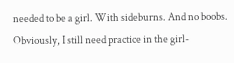needed to be a girl. With sideburns. And no boobs. Obviously, I still need practice in the girl-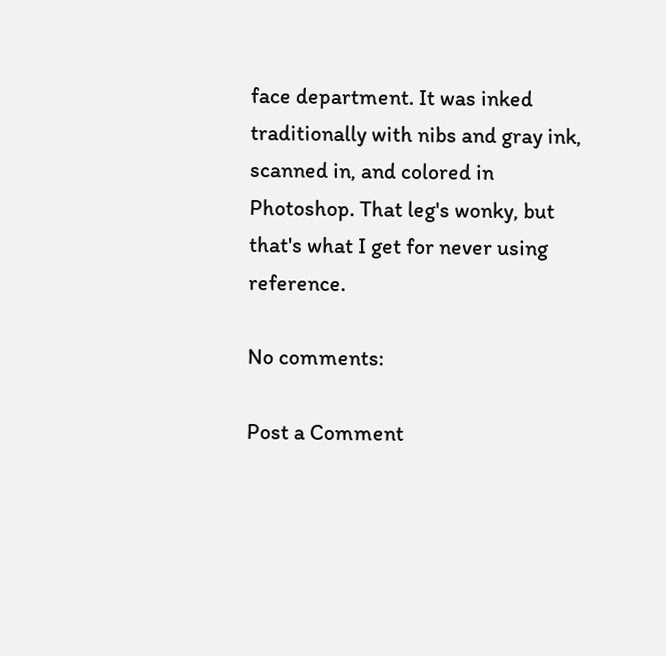face department. It was inked traditionally with nibs and gray ink, scanned in, and colored in Photoshop. That leg's wonky, but that's what I get for never using reference.

No comments:

Post a Comment